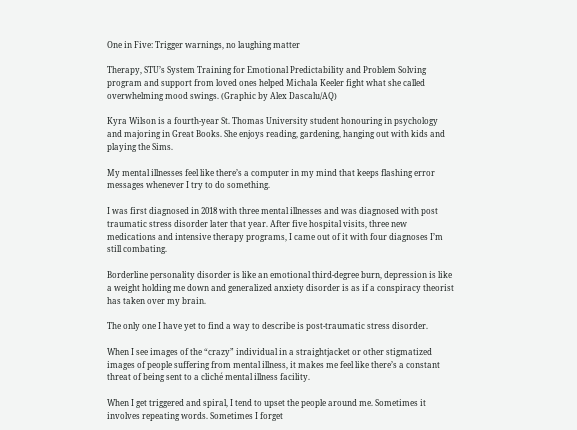One in Five: Trigger warnings, no laughing matter

Therapy, STU’s System Training for Emotional Predictability and Problem Solving program and support from loved ones helped Michala Keeler fight what she called overwhelming mood swings. (Graphic by Alex Dascalu/AQ)

Kyra Wilson is a fourth-year St. Thomas University student honouring in psychology and majoring in Great Books. She enjoys reading, gardening, hanging out with kids and playing the Sims.

My mental illnesses feel like there’s a computer in my mind that keeps flashing error messages whenever I try to do something.

I was first diagnosed in 2018 with three mental illnesses and was diagnosed with post traumatic stress disorder later that year. After five hospital visits, three new medications and intensive therapy programs, I came out of it with four diagnoses I’m still combating.

Borderline personality disorder is like an emotional third-degree burn, depression is like a weight holding me down and generalized anxiety disorder is as if a conspiracy theorist has taken over my brain.

The only one I have yet to find a way to describe is post-traumatic stress disorder.

When I see images of the “crazy” individual in a straightjacket or other stigmatized images of people suffering from mental illness, it makes me feel like there’s a constant threat of being sent to a cliché mental illness facility.

When I get triggered and spiral, I tend to upset the people around me. Sometimes it involves repeating words. Sometimes I forget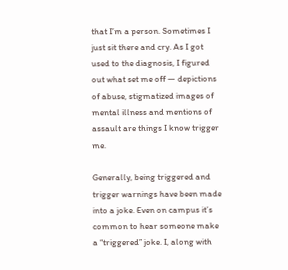that I’m a person. Sometimes I just sit there and cry. As I got used to the diagnosis, I figured out what set me off — depictions of abuse, stigmatized images of mental illness and mentions of assault are things I know trigger me.

Generally, being triggered and trigger warnings have been made into a joke. Even on campus it’s common to hear someone make a “triggered” joke. I, along with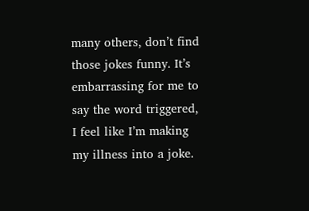many others, don’t find those jokes funny. It’s embarrassing for me to say the word triggered, I feel like I’m making my illness into a joke.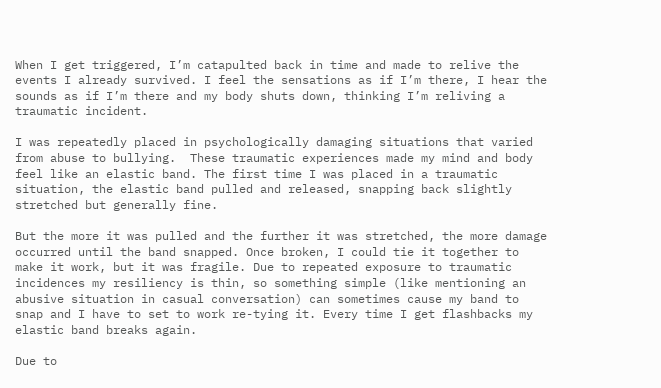When I get triggered, I’m catapulted back in time and made to relive the events I already survived. I feel the sensations as if I’m there, I hear the sounds as if I’m there and my body shuts down, thinking I’m reliving a traumatic incident.

I was repeatedly placed in psychologically damaging situations that varied from abuse to bullying.  These traumatic experiences made my mind and body feel like an elastic band. The first time I was placed in a traumatic situation, the elastic band pulled and released, snapping back slightly stretched but generally fine.

But the more it was pulled and the further it was stretched, the more damage occurred until the band snapped. Once broken, I could tie it together to make it work, but it was fragile. Due to repeated exposure to traumatic incidences my resiliency is thin, so something simple (like mentioning an abusive situation in casual conversation) can sometimes cause my band to snap and I have to set to work re-tying it. Every time I get flashbacks my elastic band breaks again.

Due to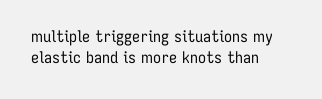multiple triggering situations my elastic band is more knots than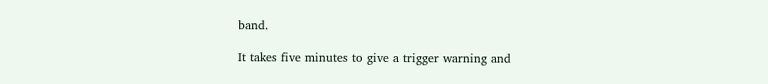band.

It takes five minutes to give a trigger warning and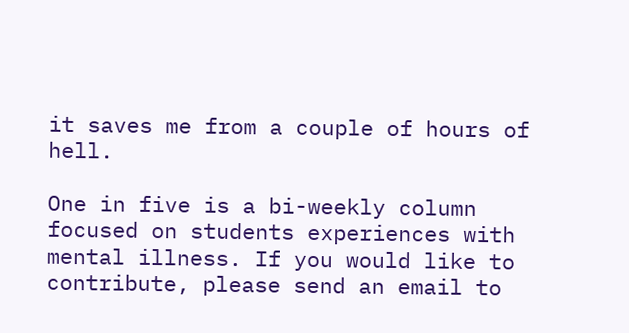it saves me from a couple of hours of hell.

One in five is a bi-weekly column focused on students experiences with mental illness. If you would like to contribute, please send an email to